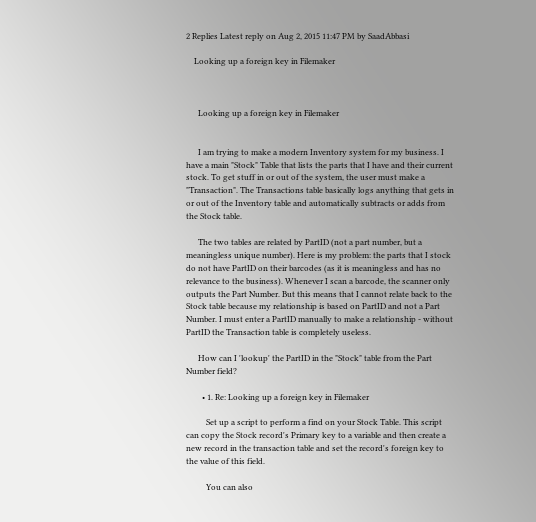2 Replies Latest reply on Aug 2, 2015 11:47 PM by SaadAbbasi

    Looking up a foreign key in Filemaker



      Looking up a foreign key in Filemaker


      I am trying to make a modern Inventory system for my business. I have a main "Stock" Table that lists the parts that I have and their current stock. To get stuff in or out of the system, the user must make a "Transaction". The Transactions table basically logs anything that gets in or out of the Inventory table and automatically subtracts or adds from the Stock table.

      The two tables are related by PartID (not a part number, but a meaningless unique number). Here is my problem: the parts that I stock do not have PartID on their barcodes (as it is meaningless and has no relevance to the business). Whenever I scan a barcode, the scanner only outputs the Part Number. But this means that I cannot relate back to the Stock table because my relationship is based on PartID and not a Part Number. I must enter a PartID manually to make a relationship - without PartID the Transaction table is completely useless.

      How can I 'lookup' the PartID in the "Stock" table from the Part Number field?

        • 1. Re: Looking up a foreign key in Filemaker

          Set up a script to perform a find on your Stock Table. This script can copy the Stock record's Primary key to a variable and then create a new record in the transaction table and set the record's foreign key to the value of this field.

          You can also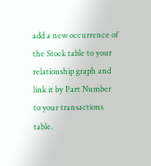add a new occurrence of the Stock table to your relationship graph and link it by Part Number to your transactions table.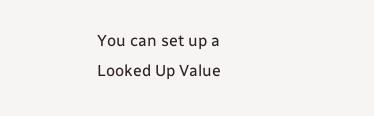You can set up a Looked Up Value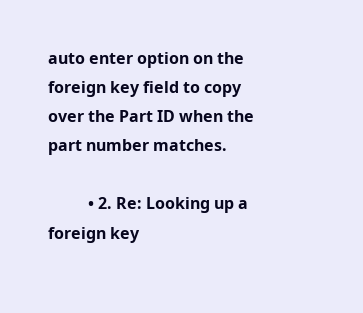auto enter option on the foreign key field to copy over the Part ID when the part number matches.

          • 2. Re: Looking up a foreign key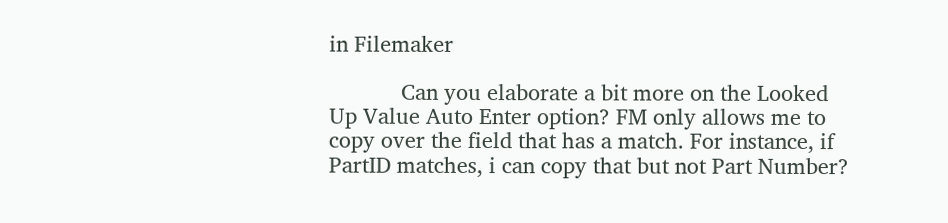in Filemaker

            Can you elaborate a bit more on the Looked Up Value Auto Enter option? FM only allows me to copy over the field that has a match. For instance, if PartID matches, i can copy that but not Part Number?